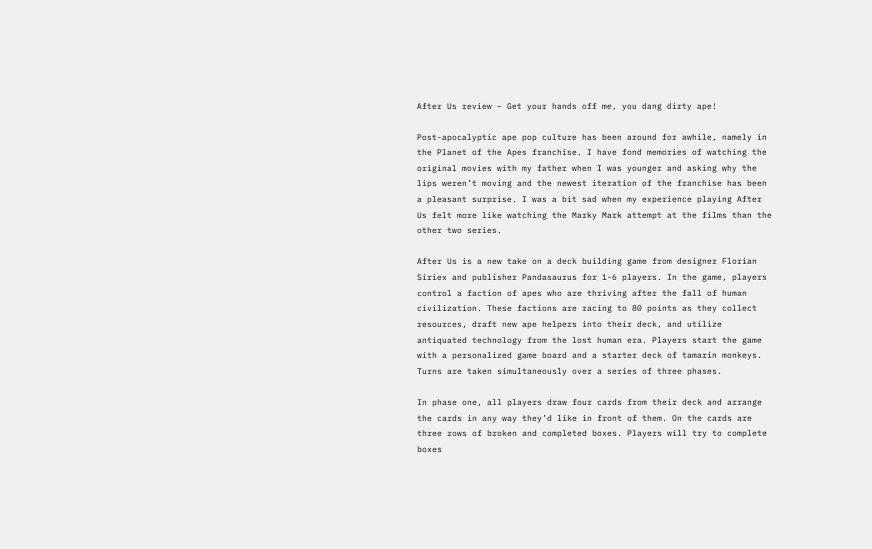After Us review – Get your hands off me, you dang dirty ape!

Post-apocalyptic ape pop culture has been around for awhile, namely in the Planet of the Apes franchise. I have fond memories of watching the original movies with my father when I was younger and asking why the lips weren’t moving and the newest iteration of the franchise has been a pleasant surprise. I was a bit sad when my experience playing After Us felt more like watching the Marky Mark attempt at the films than the other two series.

After Us is a new take on a deck building game from designer Florian Siriex and publisher Pandasaurus for 1-6 players. In the game, players control a faction of apes who are thriving after the fall of human civilization. These factions are racing to 80 points as they collect resources, draft new ape helpers into their deck, and utilize antiquated technology from the lost human era. Players start the game with a personalized game board and a starter deck of tamarin monkeys. Turns are taken simultaneously over a series of three phases.

In phase one, all players draw four cards from their deck and arrange the cards in any way they’d like in front of them. On the cards are three rows of broken and completed boxes. Players will try to complete boxes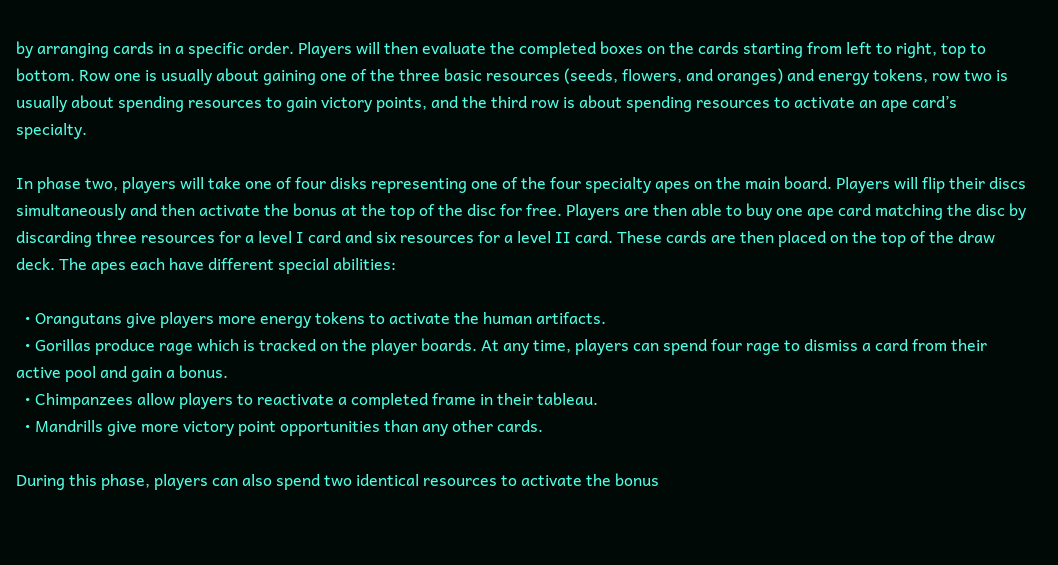by arranging cards in a specific order. Players will then evaluate the completed boxes on the cards starting from left to right, top to bottom. Row one is usually about gaining one of the three basic resources (seeds, flowers, and oranges) and energy tokens, row two is usually about spending resources to gain victory points, and the third row is about spending resources to activate an ape card’s specialty.

In phase two, players will take one of four disks representing one of the four specialty apes on the main board. Players will flip their discs simultaneously and then activate the bonus at the top of the disc for free. Players are then able to buy one ape card matching the disc by discarding three resources for a level I card and six resources for a level II card. These cards are then placed on the top of the draw deck. The apes each have different special abilities:

  • Orangutans give players more energy tokens to activate the human artifacts.
  • Gorillas produce rage which is tracked on the player boards. At any time, players can spend four rage to dismiss a card from their active pool and gain a bonus.
  • Chimpanzees allow players to reactivate a completed frame in their tableau.
  • Mandrills give more victory point opportunities than any other cards.

During this phase, players can also spend two identical resources to activate the bonus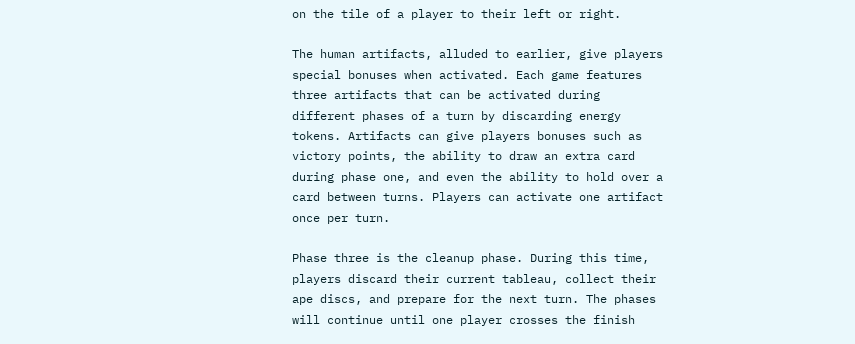on the tile of a player to their left or right.

The human artifacts, alluded to earlier, give players special bonuses when activated. Each game features three artifacts that can be activated during different phases of a turn by discarding energy tokens. Artifacts can give players bonuses such as victory points, the ability to draw an extra card during phase one, and even the ability to hold over a card between turns. Players can activate one artifact once per turn.

Phase three is the cleanup phase. During this time, players discard their current tableau, collect their ape discs, and prepare for the next turn. The phases will continue until one player crosses the finish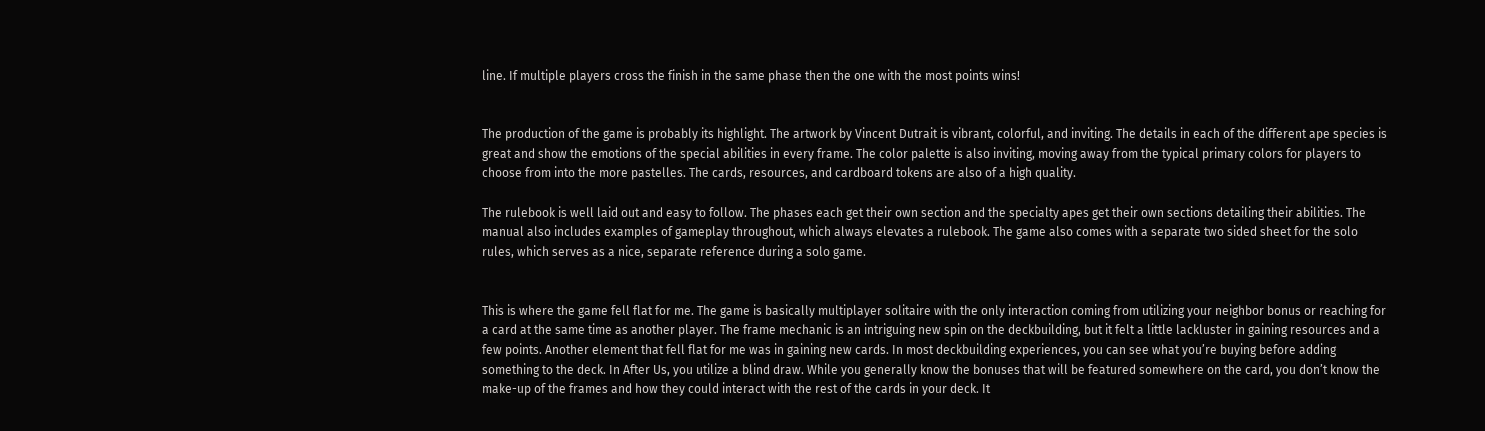line. If multiple players cross the finish in the same phase then the one with the most points wins!


The production of the game is probably its highlight. The artwork by Vincent Dutrait is vibrant, colorful, and inviting. The details in each of the different ape species is great and show the emotions of the special abilities in every frame. The color palette is also inviting, moving away from the typical primary colors for players to choose from into the more pastelles. The cards, resources, and cardboard tokens are also of a high quality.

The rulebook is well laid out and easy to follow. The phases each get their own section and the specialty apes get their own sections detailing their abilities. The manual also includes examples of gameplay throughout, which always elevates a rulebook. The game also comes with a separate two sided sheet for the solo rules, which serves as a nice, separate reference during a solo game.


This is where the game fell flat for me. The game is basically multiplayer solitaire with the only interaction coming from utilizing your neighbor bonus or reaching for a card at the same time as another player. The frame mechanic is an intriguing new spin on the deckbuilding, but it felt a little lackluster in gaining resources and a few points. Another element that fell flat for me was in gaining new cards. In most deckbuilding experiences, you can see what you’re buying before adding something to the deck. In After Us, you utilize a blind draw. While you generally know the bonuses that will be featured somewhere on the card, you don’t know the make-up of the frames and how they could interact with the rest of the cards in your deck. It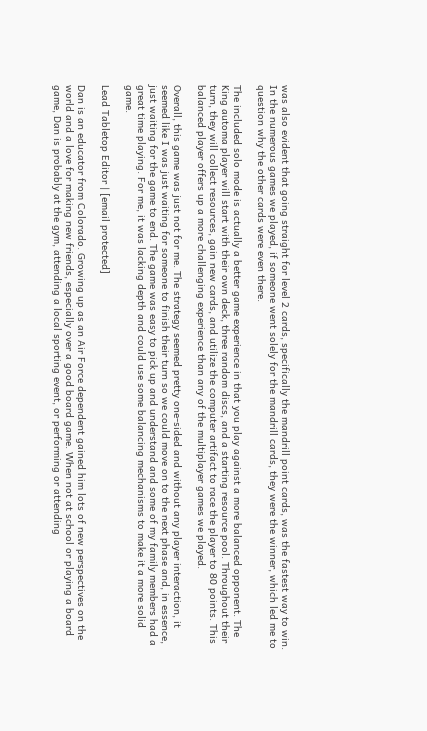was also evident that going straight for level 2 cards, specifically the mandrill point cards, was the fastest way to win. In the numerous games we played, if someone went solely for the mandrill cards, they were the winner, which led me to question why the other cards were even there.

The included solo mode is actually a better game experience in that you play against a more balanced opponent. The King automa player will start with their own deck, three random discs, and a starting resource pool. Throughout their turn, they will collect resources, gain new cards, and utilize the computer artifact to race the player to 80 points. This balanced player offers up a more challenging experience than any of the multiplayer games we played.

Overall, this game was just not for me. The strategy seemed pretty one-sided and without any player interaction, it seemed like I was just waiting for someone to finish their turn so we could move on to the next phase and, in essence, just waiting for the game to end. The game was easy to pick up and understand and some of my family members had a great time playing. For me, it was lacking depth and could use some balancing mechanisms to make it a more solid game.

Lead Tabletop Editor | [email protected]

Dan is an educator from Colorado. Growing up as an Air Force dependent gained him lots of new perspectives on the world and a love for making new friends, especially over a good board game. When not at school or playing a board game, Dan is probably at the gym, attending a local sporting event, or performing or attending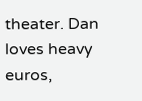theater. Dan loves heavy euros,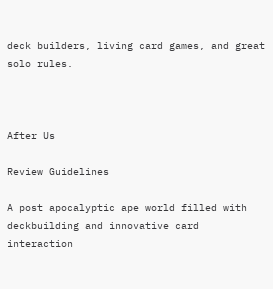deck builders, living card games, and great solo rules.



After Us

Review Guidelines

A post apocalyptic ape world filled with deckbuilding and innovative card interaction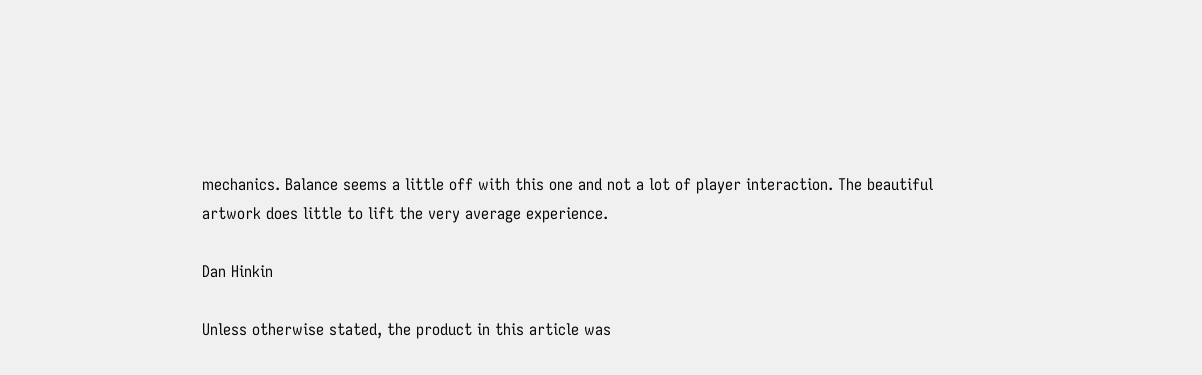mechanics. Balance seems a little off with this one and not a lot of player interaction. The beautiful artwork does little to lift the very average experience.

Dan Hinkin

Unless otherwise stated, the product in this article was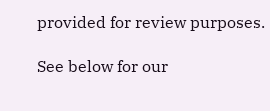provided for review purposes.

See below for our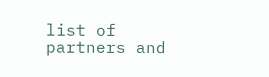list of partners and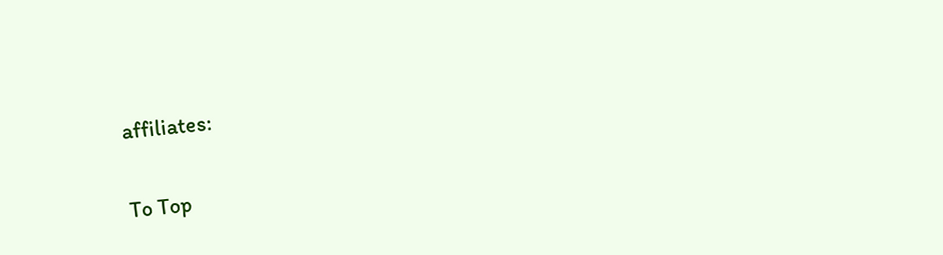affiliates:


To Top